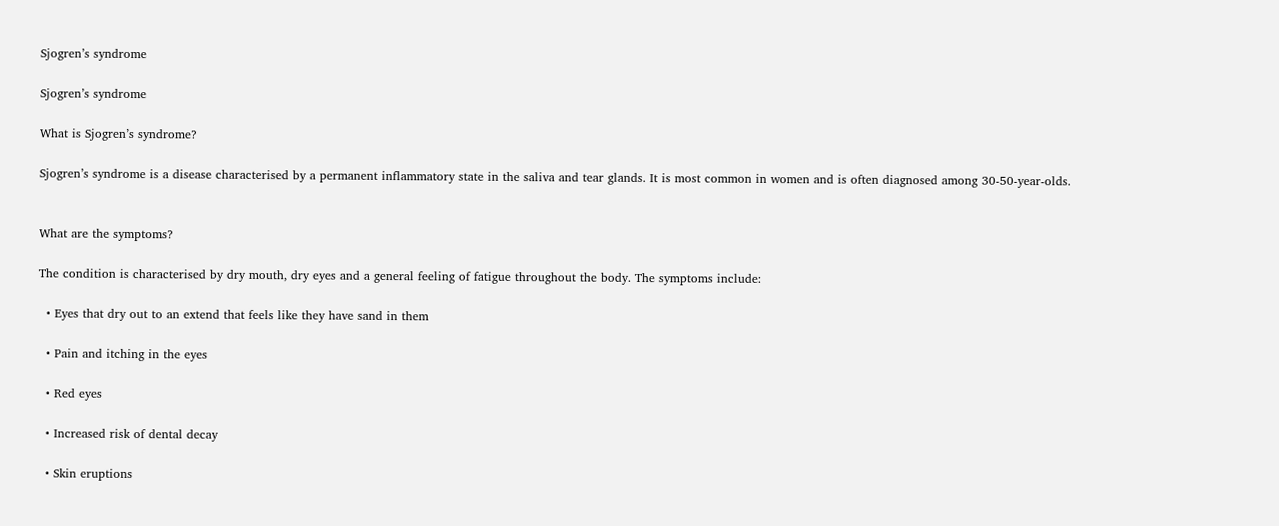Sjogren’s syndrome

Sjogren’s syndrome

What is Sjogren’s syndrome?

Sjogren’s syndrome is a disease characterised by a permanent inflammatory state in the saliva and tear glands. It is most common in women and is often diagnosed among 30-50-year-olds.


What are the symptoms?

The condition is characterised by dry mouth, dry eyes and a general feeling of fatigue throughout the body. The symptoms include:

  • Eyes that dry out to an extend that feels like they have sand in them

  • Pain and itching in the eyes

  • Red eyes

  • Increased risk of dental decay

  • Skin eruptions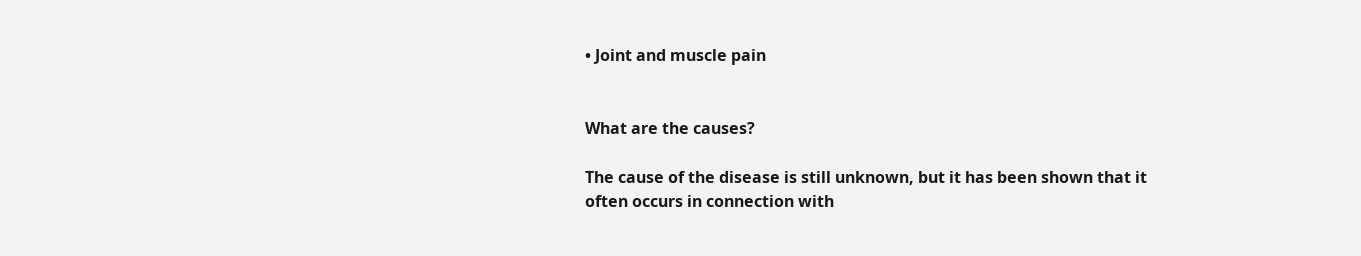• Joint and muscle pain


What are the causes?

The cause of the disease is still unknown, but it has been shown that it often occurs in connection with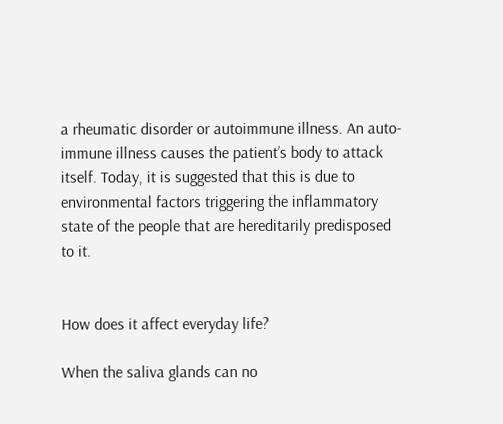a rheumatic disorder or autoimmune illness. An auto-immune illness causes the patient’s body to attack itself. Today, it is suggested that this is due to environmental factors triggering the inflammatory state of the people that are hereditarily predisposed to it.


How does it affect everyday life?

When the saliva glands can no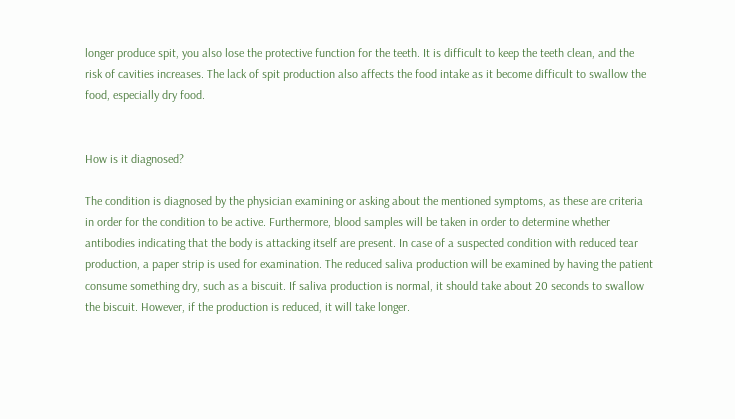longer produce spit, you also lose the protective function for the teeth. It is difficult to keep the teeth clean, and the risk of cavities increases. The lack of spit production also affects the food intake as it become difficult to swallow the food, especially dry food.


How is it diagnosed?

The condition is diagnosed by the physician examining or asking about the mentioned symptoms, as these are criteria in order for the condition to be active. Furthermore, blood samples will be taken in order to determine whether antibodies indicating that the body is attacking itself are present. In case of a suspected condition with reduced tear production, a paper strip is used for examination. The reduced saliva production will be examined by having the patient consume something dry, such as a biscuit. If saliva production is normal, it should take about 20 seconds to swallow the biscuit. However, if the production is reduced, it will take longer.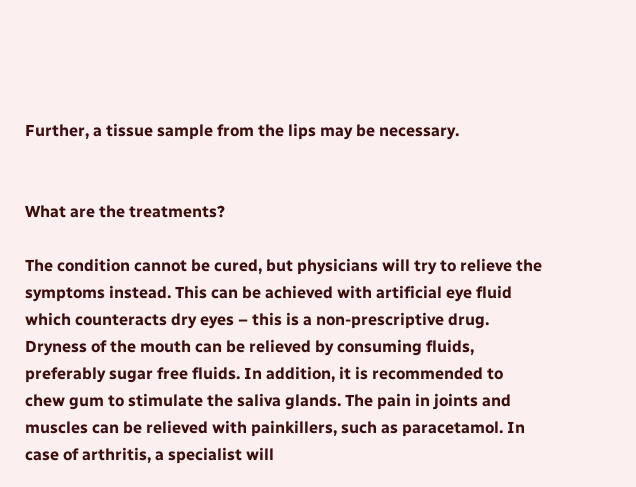Further, a tissue sample from the lips may be necessary.


What are the treatments?

The condition cannot be cured, but physicians will try to relieve the symptoms instead. This can be achieved with artificial eye fluid which counteracts dry eyes – this is a non-prescriptive drug. Dryness of the mouth can be relieved by consuming fluids, preferably sugar free fluids. In addition, it is recommended to chew gum to stimulate the saliva glands. The pain in joints and muscles can be relieved with painkillers, such as paracetamol. In case of arthritis, a specialist will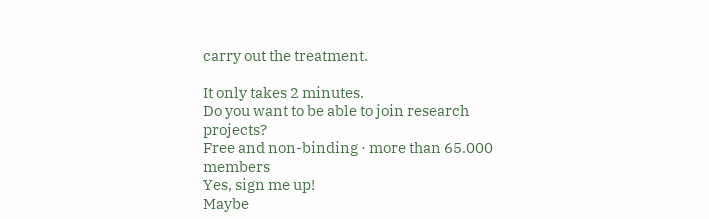carry out the treatment.

It only takes 2 minutes.
Do you want to be able to join research projects?
Free and non-binding · more than 65.000 members
Yes, sign me up!
Maybe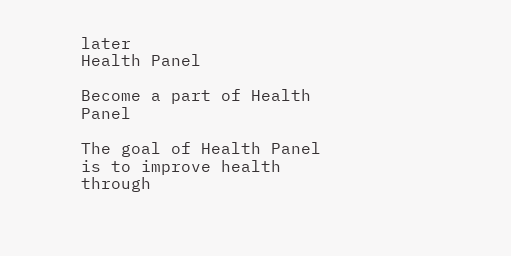later
Health Panel

Become a part of Health Panel

The goal of Health Panel is to improve health through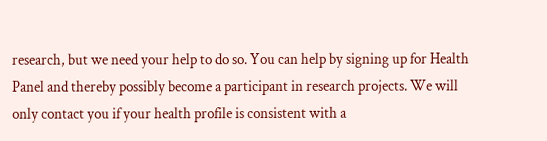research, but we need your help to do so. You can help by signing up for Health Panel and thereby possibly become a participant in research projects. We will only contact you if your health profile is consistent with a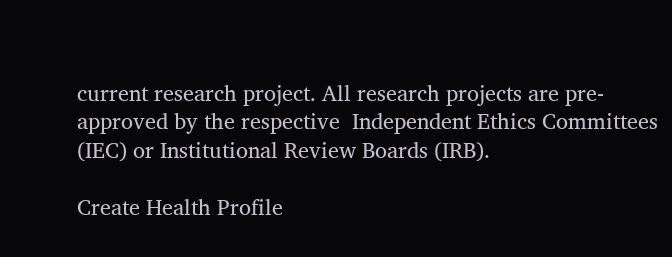current research project. All research projects are pre-approved by the respective  Independent Ethics Committees (IEC) or Institutional Review Boards (IRB).

Create Health Profile